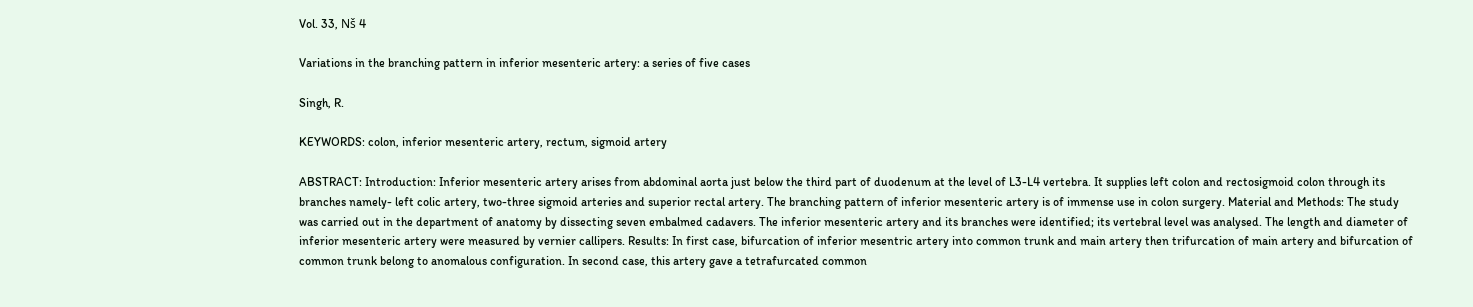Vol. 33, Nš 4

Variations in the branching pattern in inferior mesenteric artery: a series of five cases

Singh, R.

KEYWORDS: colon, inferior mesenteric artery, rectum, sigmoid artery

ABSTRACT: Introduction: Inferior mesenteric artery arises from abdominal aorta just below the third part of duodenum at the level of L3-L4 vertebra. It supplies left colon and rectosigmoid colon through its branches namely- left colic artery, two-three sigmoid arteries and superior rectal artery. The branching pattern of inferior mesenteric artery is of immense use in colon surgery. Material and Methods: The study was carried out in the department of anatomy by dissecting seven embalmed cadavers. The inferior mesenteric artery and its branches were identified; its vertebral level was analysed. The length and diameter of inferior mesenteric artery were measured by vernier callipers. Results: In first case, bifurcation of inferior mesentric artery into common trunk and main artery then trifurcation of main artery and bifurcation of common trunk belong to anomalous configuration. In second case, this artery gave a tetrafurcated common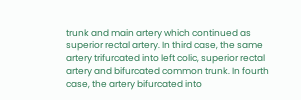trunk and main artery which continued as superior rectal artery. In third case, the same artery trifurcated into left colic, superior rectal artery and bifurcated common trunk. In fourth case, the artery bifurcated into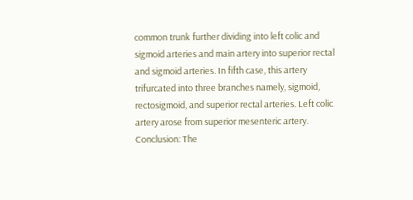common trunk further dividing into left colic and sigmoid arteries and main artery into superior rectal and sigmoid arteries. In fifth case, this artery trifurcated into three branches namely, sigmoid, rectosigmoid, and superior rectal arteries. Left colic artery arose from superior mesenteric artery. Conclusion: The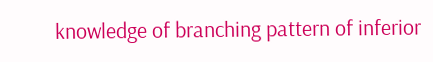knowledge of branching pattern of inferior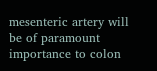mesenteric artery will be of paramount importance to colon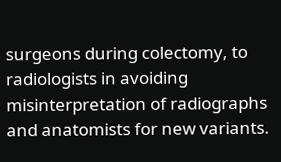surgeons during colectomy, to radiologists in avoiding misinterpretation of radiographs and anatomists for new variants.